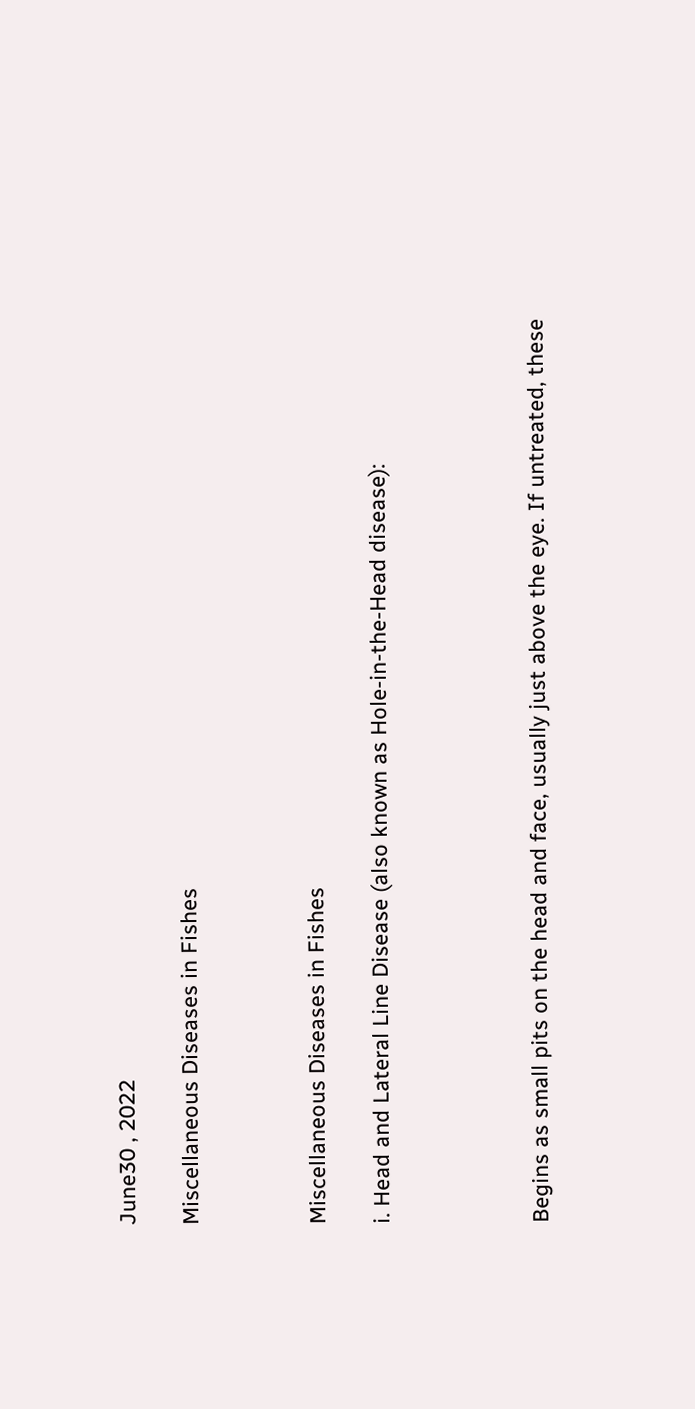June30 , 2022

Miscellaneous Diseases in Fishes



Miscellaneous Diseases in Fishes

i. Head and Lateral Line Disease (also known as Hole-in-the-Head disease):




Begins as small pits on the head and face, usually just above the eye. If untreated, these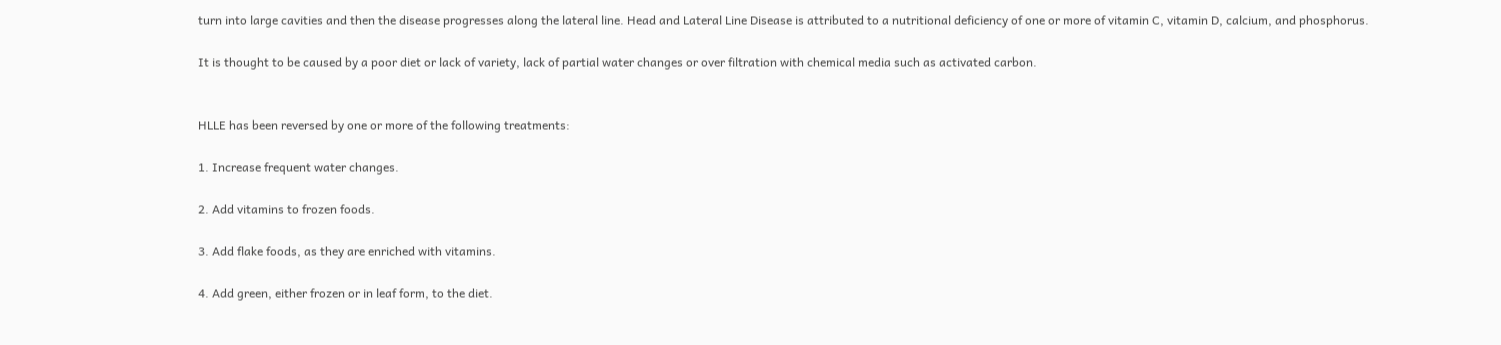turn into large cavities and then the disease progresses along the lateral line. Head and Lateral Line Disease is attributed to a nutritional deficiency of one or more of vitamin C, vitamin D, calcium, and phosphorus.

It is thought to be caused by a poor diet or lack of variety, lack of partial water changes or over filtration with chemical media such as activated carbon.


HLLE has been reversed by one or more of the following treatments:

1. Increase frequent water changes.

2. Add vitamins to frozen foods.

3. Add flake foods, as they are enriched with vitamins.

4. Add green, either frozen or in leaf form, to the diet.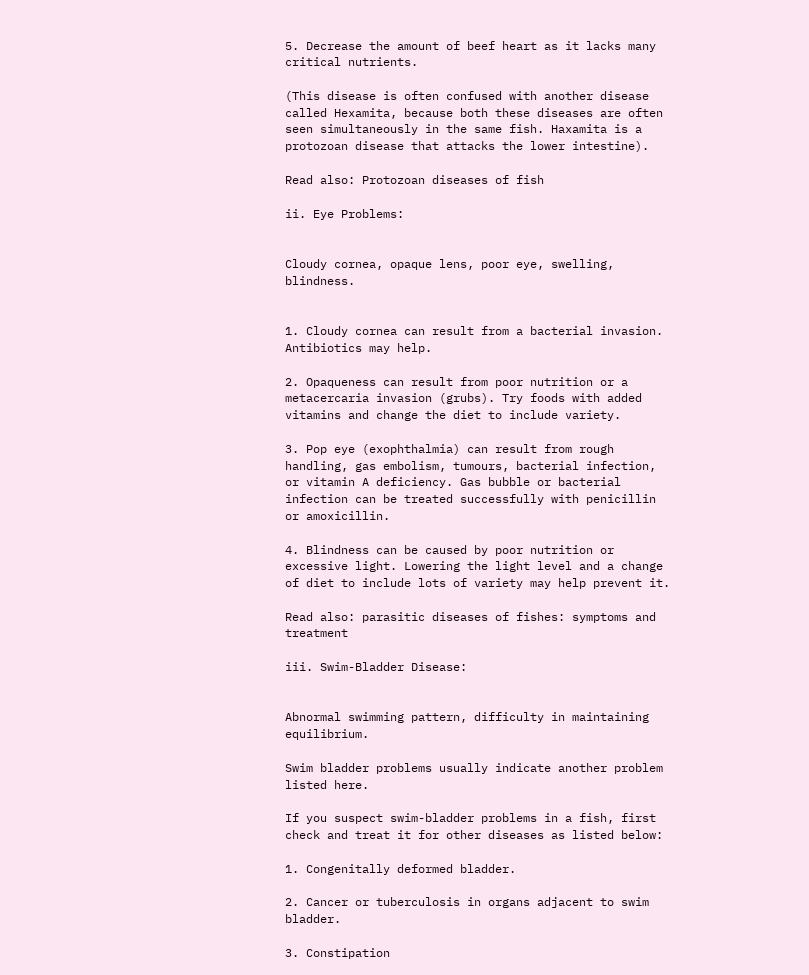5. Decrease the amount of beef heart as it lacks many critical nutrients.

(This disease is often confused with another disease called Hexamita, because both these diseases are often seen simultaneously in the same fish. Haxamita is a protozoan disease that attacks the lower intestine).

Read also: Protozoan diseases of fish

ii. Eye Problems:


Cloudy cornea, opaque lens, poor eye, swelling, blindness.


1. Cloudy cornea can result from a bacterial invasion. Antibiotics may help.

2. Opaqueness can result from poor nutrition or a metacercaria invasion (grubs). Try foods with added vitamins and change the diet to include variety.

3. Pop eye (exophthalmia) can result from rough handling, gas embolism, tumours, bacterial infection, or vitamin A deficiency. Gas bubble or bacterial infection can be treated successfully with penicillin or amoxicillin.

4. Blindness can be caused by poor nutrition or excessive light. Lowering the light level and a change of diet to include lots of variety may help prevent it.

Read also: parasitic diseases of fishes: symptoms and treatment

iii. Swim-Bladder Disease:


Abnormal swimming pattern, difficulty in maintaining equilibrium.

Swim bladder problems usually indicate another problem listed here.

If you suspect swim-bladder problems in a fish, first check and treat it for other diseases as listed below:

1. Congenitally deformed bladder.

2. Cancer or tuberculosis in organs adjacent to swim bladder.

3. Constipation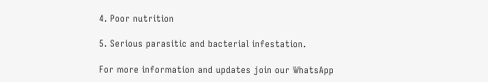4. Poor nutrition

5. Serious parasitic and bacterial infestation.

For more information and updates join our WhatsApp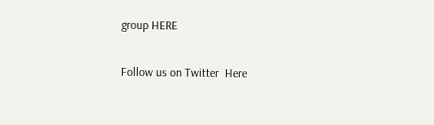group HERE

Follow us on Twitter  Here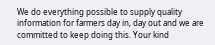We do everything possible to supply quality information for farmers day in, day out and we are committed to keep doing this. Your kind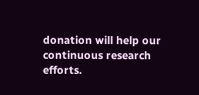donation will help our continuous research efforts.